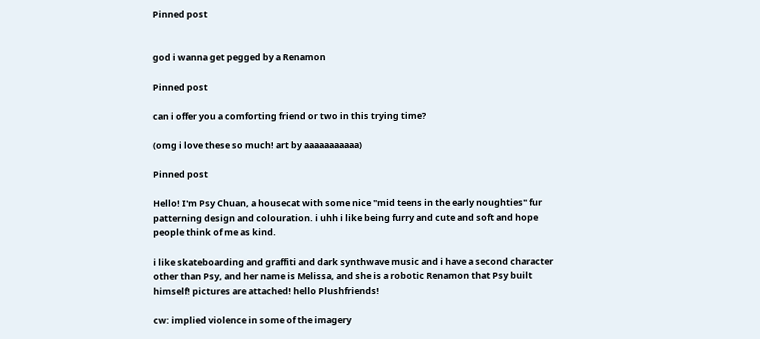Pinned post


god i wanna get pegged by a Renamon

Pinned post

can i offer you a comforting friend or two in this trying time?

(omg i love these so much! art by aaaaaaaaaaa)

Pinned post

Hello! I'm Psy Chuan, a housecat with some nice "mid teens in the early noughties" fur patterning design and colouration. i uhh i like being furry and cute and soft and hope people think of me as kind.

i like skateboarding and graffiti and dark synthwave music and i have a second character other than Psy, and her name is Melissa, and she is a robotic Renamon that Psy built himself! pictures are attached! hello Plushfriends!

cw: implied violence in some of the imagery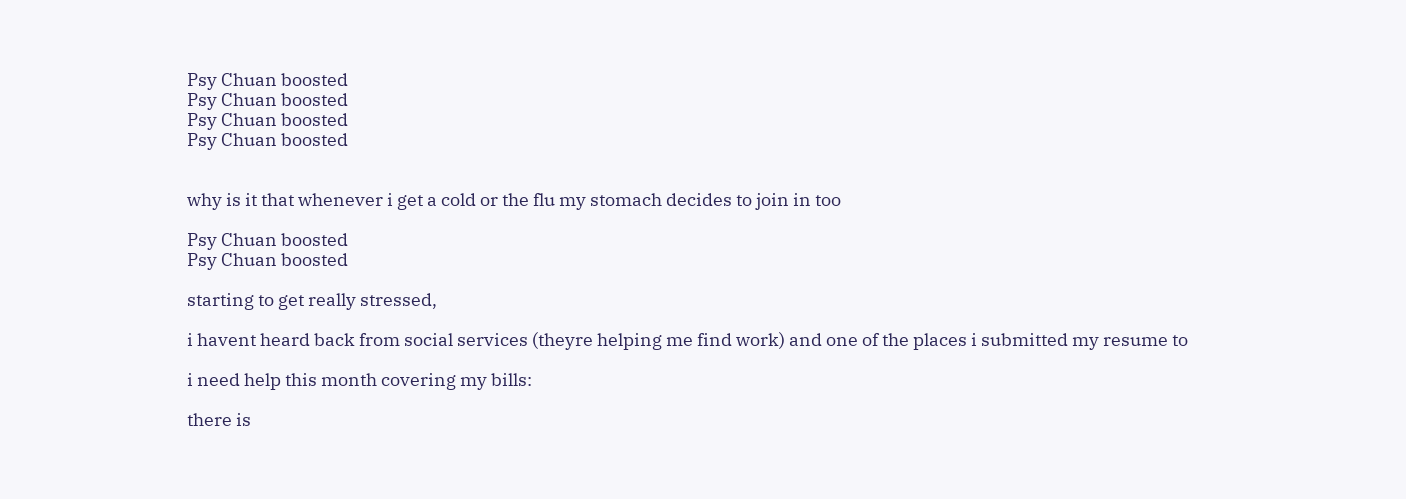Psy Chuan boosted
Psy Chuan boosted
Psy Chuan boosted
Psy Chuan boosted


why is it that whenever i get a cold or the flu my stomach decides to join in too

Psy Chuan boosted
Psy Chuan boosted

starting to get really stressed,

i havent heard back from social services (theyre helping me find work) and one of the places i submitted my resume to

i need help this month covering my bills:

there is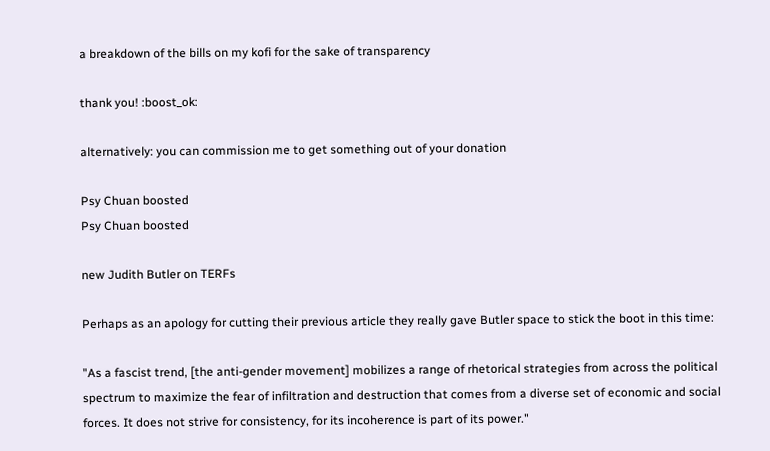a breakdown of the bills on my kofi for the sake of transparency

thank you! :boost_ok:

alternatively: you can commission me to get something out of your donation

Psy Chuan boosted
Psy Chuan boosted

new Judith Butler on TERFs

Perhaps as an apology for cutting their previous article they really gave Butler space to stick the boot in this time:

"As a fascist trend, [the anti-gender movement] mobilizes a range of rhetorical strategies from across the political spectrum to maximize the fear of infiltration and destruction that comes from a diverse set of economic and social forces. It does not strive for consistency, for its incoherence is part of its power."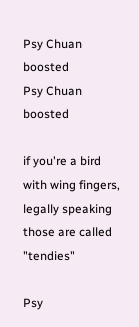Psy Chuan boosted
Psy Chuan boosted

if you're a bird with wing fingers, legally speaking those are called "tendies"

Psy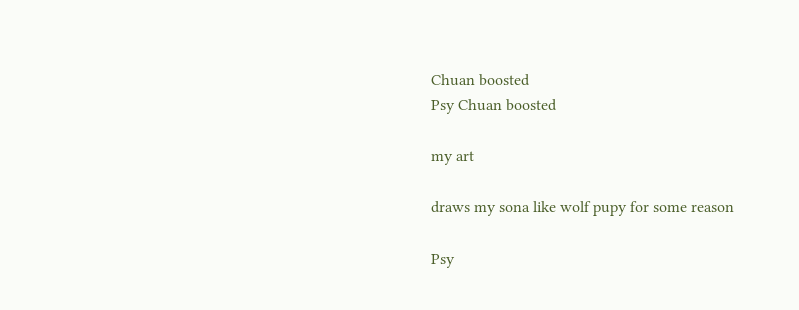Chuan boosted
Psy Chuan boosted

my art

draws my sona like wolf pupy for some reason

Psy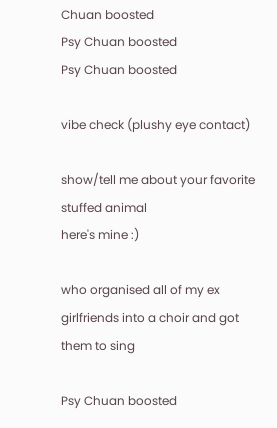Chuan boosted
Psy Chuan boosted
Psy Chuan boosted

vibe check (plushy eye contact)

show/tell me about your favorite stuffed animal
here's mine :)

who organised all of my ex girlfriends into a choir and got them to sing

Psy Chuan boosted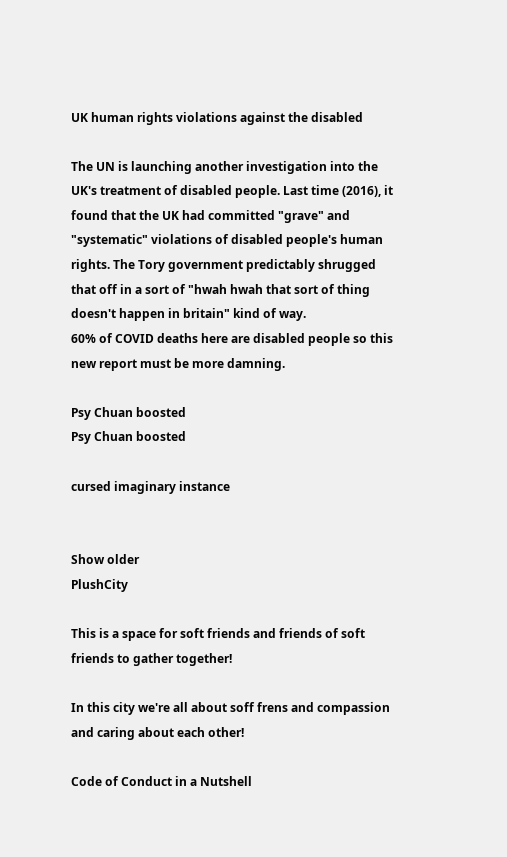UK human rights violations against the disabled

The UN is launching another investigation into the UK's treatment of disabled people. Last time (2016), it found that the UK had committed "grave" and "systematic" violations of disabled people's human rights. The Tory government predictably shrugged that off in a sort of "hwah hwah that sort of thing doesn't happen in britain" kind of way.
60% of COVID deaths here are disabled people so this new report must be more damning.

Psy Chuan boosted
Psy Chuan boosted

cursed imaginary instance


Show older
PlushCity

This is a space for soft friends and friends of soft friends to gather together!

In this city we're all about soff frens and compassion and caring about each other!

Code of Conduct in a Nutshell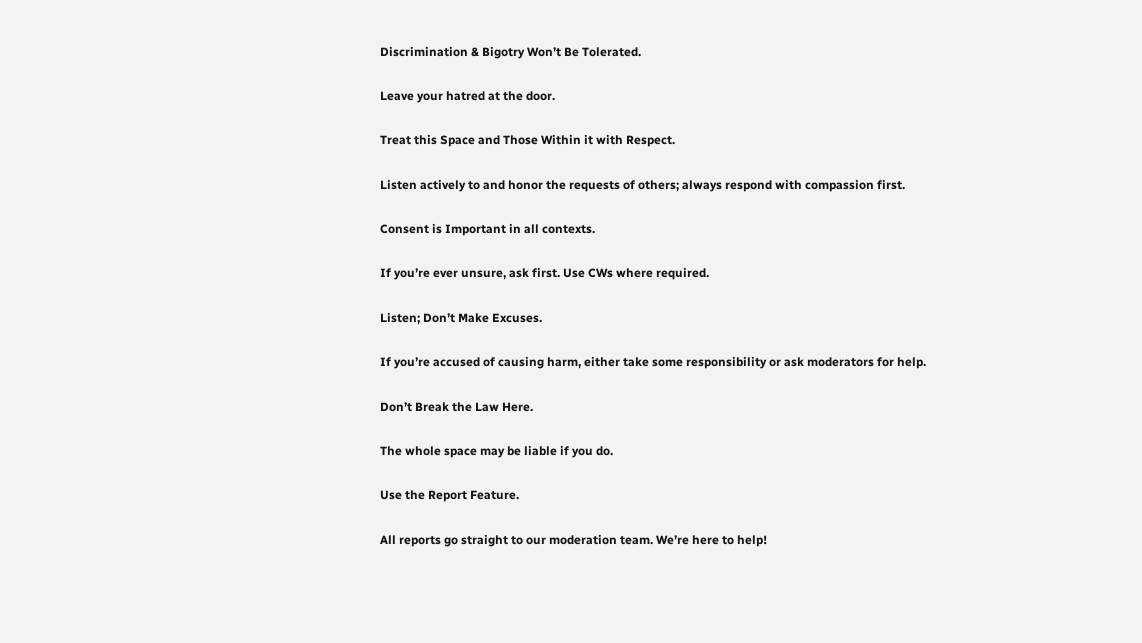Discrimination & Bigotry Won’t Be Tolerated.

Leave your hatred at the door.

Treat this Space and Those Within it with Respect.

Listen actively to and honor the requests of others; always respond with compassion first.

Consent is Important in all contexts.

If you’re ever unsure, ask first. Use CWs where required.

Listen; Don’t Make Excuses.

If you’re accused of causing harm, either take some responsibility or ask moderators for help.

Don’t Break the Law Here.

The whole space may be liable if you do.

Use the Report Feature.

All reports go straight to our moderation team. We’re here to help!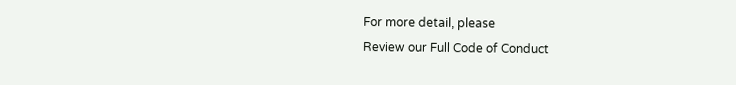For more detail, please
Review our Full Code of Conduct